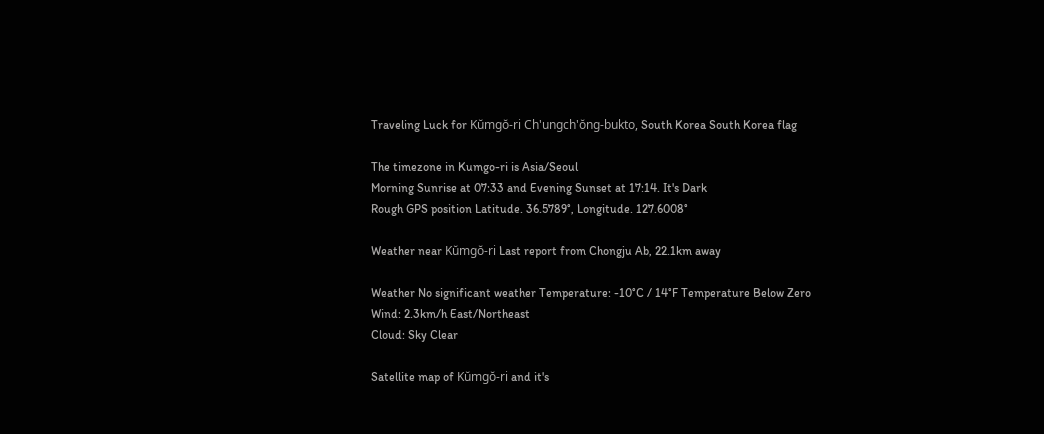Traveling Luck for Kŭmgŏ-ri Ch'ungch'ŏng-bukto, South Korea South Korea flag

The timezone in Kumgo-ri is Asia/Seoul
Morning Sunrise at 07:33 and Evening Sunset at 17:14. It's Dark
Rough GPS position Latitude. 36.5789°, Longitude. 127.6008°

Weather near Kŭmgŏ-ri Last report from Chongju Ab, 22.1km away

Weather No significant weather Temperature: -10°C / 14°F Temperature Below Zero
Wind: 2.3km/h East/Northeast
Cloud: Sky Clear

Satellite map of Kŭmgŏ-ri and it's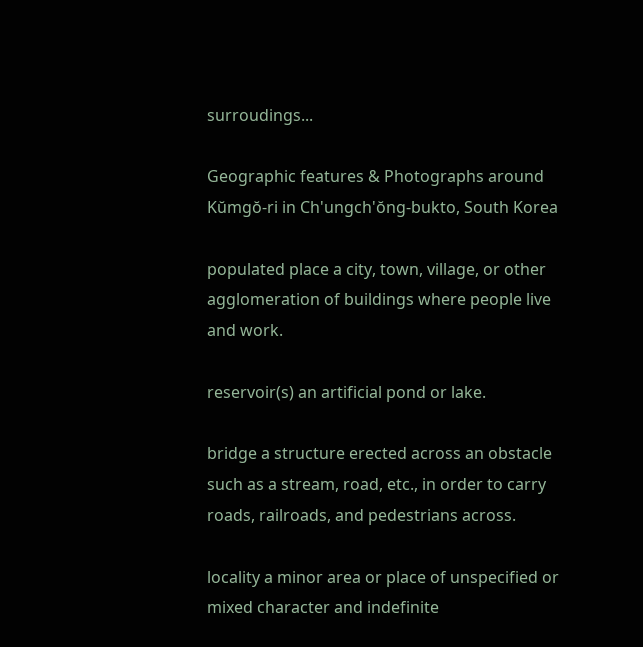surroudings...

Geographic features & Photographs around Kŭmgŏ-ri in Ch'ungch'ŏng-bukto, South Korea

populated place a city, town, village, or other agglomeration of buildings where people live and work.

reservoir(s) an artificial pond or lake.

bridge a structure erected across an obstacle such as a stream, road, etc., in order to carry roads, railroads, and pedestrians across.

locality a minor area or place of unspecified or mixed character and indefinite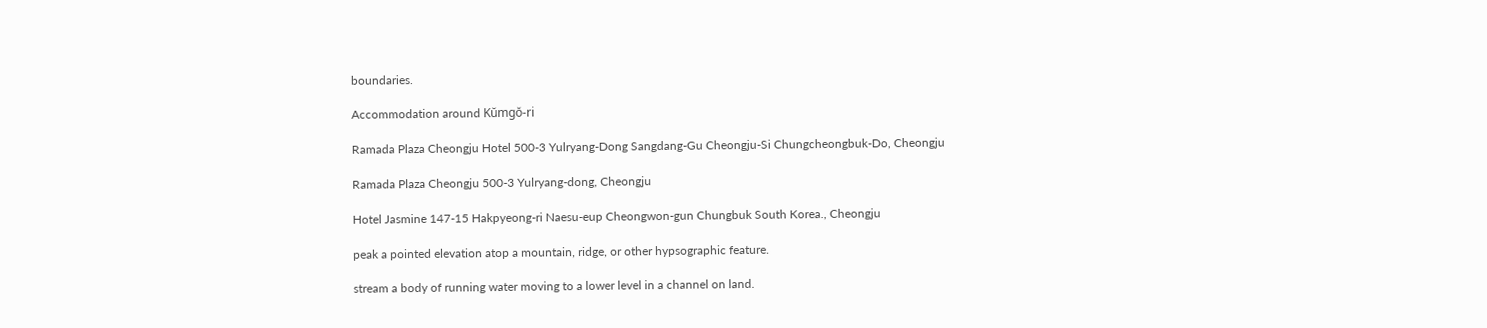boundaries.

Accommodation around Kŭmgŏ-ri

Ramada Plaza Cheongju Hotel 500-3 Yulryang-Dong Sangdang-Gu Cheongju-Si Chungcheongbuk-Do, Cheongju

Ramada Plaza Cheongju 500-3 Yulryang-dong, Cheongju

Hotel Jasmine 147-15 Hakpyeong-ri Naesu-eup Cheongwon-gun Chungbuk South Korea., Cheongju

peak a pointed elevation atop a mountain, ridge, or other hypsographic feature.

stream a body of running water moving to a lower level in a channel on land.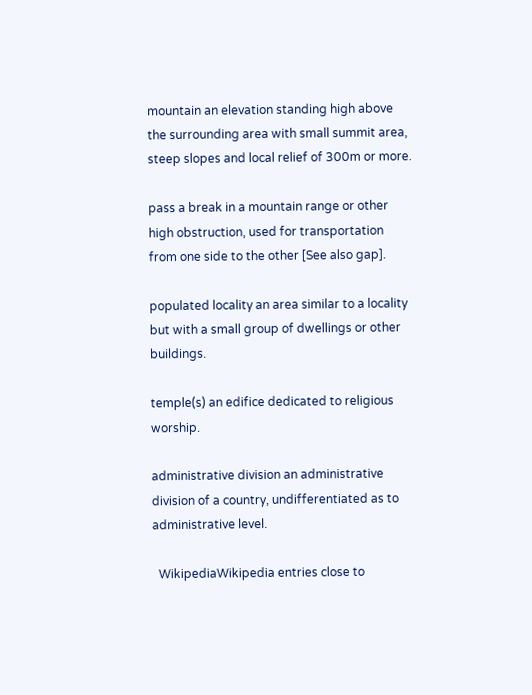mountain an elevation standing high above the surrounding area with small summit area, steep slopes and local relief of 300m or more.

pass a break in a mountain range or other high obstruction, used for transportation from one side to the other [See also gap].

populated locality an area similar to a locality but with a small group of dwellings or other buildings.

temple(s) an edifice dedicated to religious worship.

administrative division an administrative division of a country, undifferentiated as to administrative level.

  WikipediaWikipedia entries close to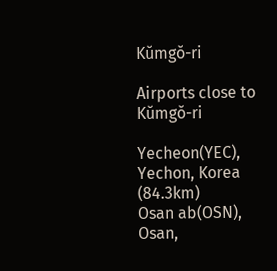Kŭmgŏ-ri

Airports close to Kŭmgŏ-ri

Yecheon(YEC), Yechon, Korea (84.3km)
Osan ab(OSN), Osan,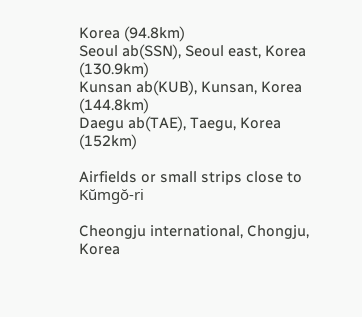Korea (94.8km)
Seoul ab(SSN), Seoul east, Korea (130.9km)
Kunsan ab(KUB), Kunsan, Korea (144.8km)
Daegu ab(TAE), Taegu, Korea (152km)

Airfields or small strips close to Kŭmgŏ-ri

Cheongju international, Chongju, Korea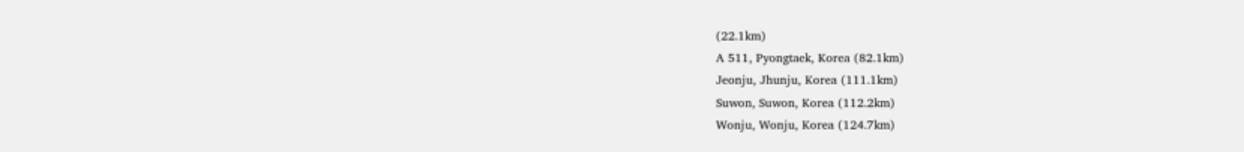(22.1km)
A 511, Pyongtaek, Korea (82.1km)
Jeonju, Jhunju, Korea (111.1km)
Suwon, Suwon, Korea (112.2km)
Wonju, Wonju, Korea (124.7km)